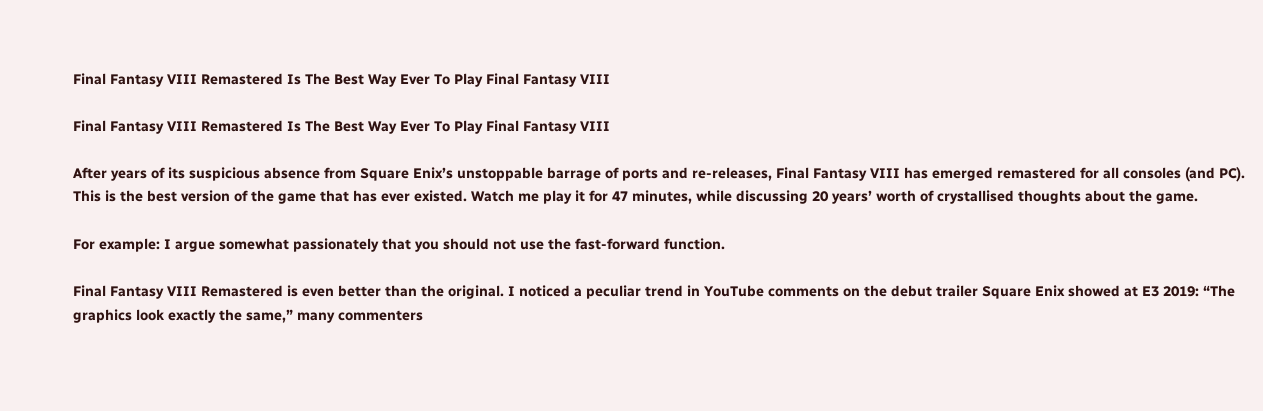Final Fantasy VIII Remastered Is The Best Way Ever To Play Final Fantasy VIII

Final Fantasy VIII Remastered Is The Best Way Ever To Play Final Fantasy VIII

After years of its suspicious absence from Square Enix’s unstoppable barrage of ports and re-releases, Final Fantasy VIII has emerged remastered for all consoles (and PC). This is the best version of the game that has ever existed. Watch me play it for 47 minutes, while discussing 20 years’ worth of crystallised thoughts about the game.

For example: I argue somewhat passionately that you should not use the fast-forward function.

Final Fantasy VIII Remastered is even better than the original. I noticed a peculiar trend in YouTube comments on the debut trailer Square Enix showed at E3 2019: “The graphics look exactly the same,” many commenters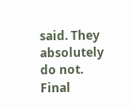said. They absolutely do not. Final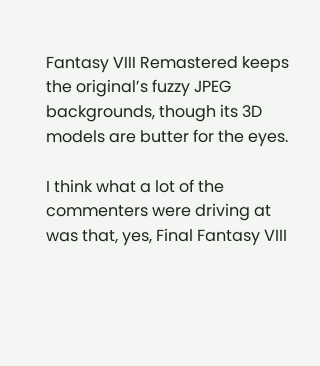Fantasy VIII Remastered keeps the original’s fuzzy JPEG backgrounds, though its 3D models are butter for the eyes.

I think what a lot of the commenters were driving at was that, yes, Final Fantasy VIII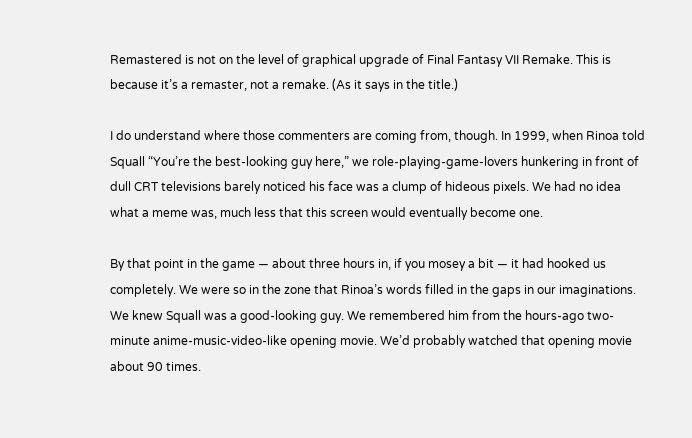Remastered is not on the level of graphical upgrade of Final Fantasy VII Remake. This is because it’s a remaster, not a remake. (As it says in the title.)

I do understand where those commenters are coming from, though. In 1999, when Rinoa told Squall “You’re the best-looking guy here,” we role-playing-game-lovers hunkering in front of dull CRT televisions barely noticed his face was a clump of hideous pixels. We had no idea what a meme was, much less that this screen would eventually become one.

By that point in the game — about three hours in, if you mosey a bit — it had hooked us completely. We were so in the zone that Rinoa’s words filled in the gaps in our imaginations. We knew Squall was a good-looking guy. We remembered him from the hours-ago two-minute anime-music-video-like opening movie. We’d probably watched that opening movie about 90 times.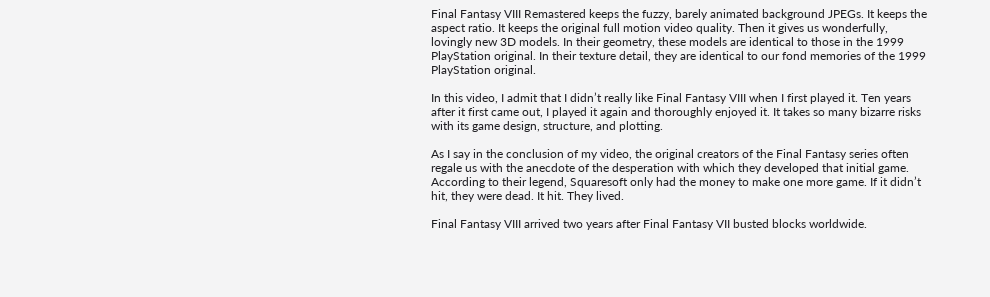Final Fantasy VIII Remastered keeps the fuzzy, barely animated background JPEGs. It keeps the aspect ratio. It keeps the original full motion video quality. Then it gives us wonderfully, lovingly new 3D models. In their geometry, these models are identical to those in the 1999 PlayStation original. In their texture detail, they are identical to our fond memories of the 1999 PlayStation original.

In this video, I admit that I didn’t really like Final Fantasy VIII when I first played it. Ten years after it first came out, I played it again and thoroughly enjoyed it. It takes so many bizarre risks with its game design, structure, and plotting.

As I say in the conclusion of my video, the original creators of the Final Fantasy series often regale us with the anecdote of the desperation with which they developed that initial game. According to their legend, Squaresoft only had the money to make one more game. If it didn’t hit, they were dead. It hit. They lived.

Final Fantasy VIII arrived two years after Final Fantasy VII busted blocks worldwide.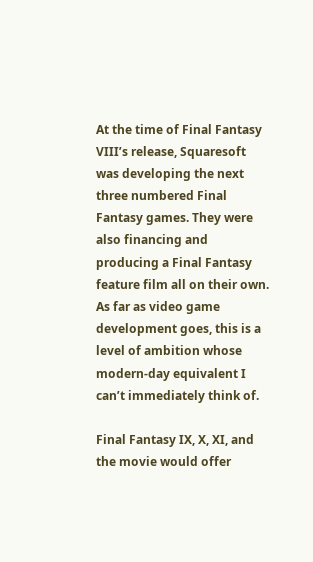At the time of Final Fantasy VIII’s release, Squaresoft was developing the next three numbered Final Fantasy games. They were also financing and producing a Final Fantasy feature film all on their own. As far as video game development goes, this is a level of ambition whose modern-day equivalent I can’t immediately think of.

Final Fantasy IX, X, XI, and the movie would offer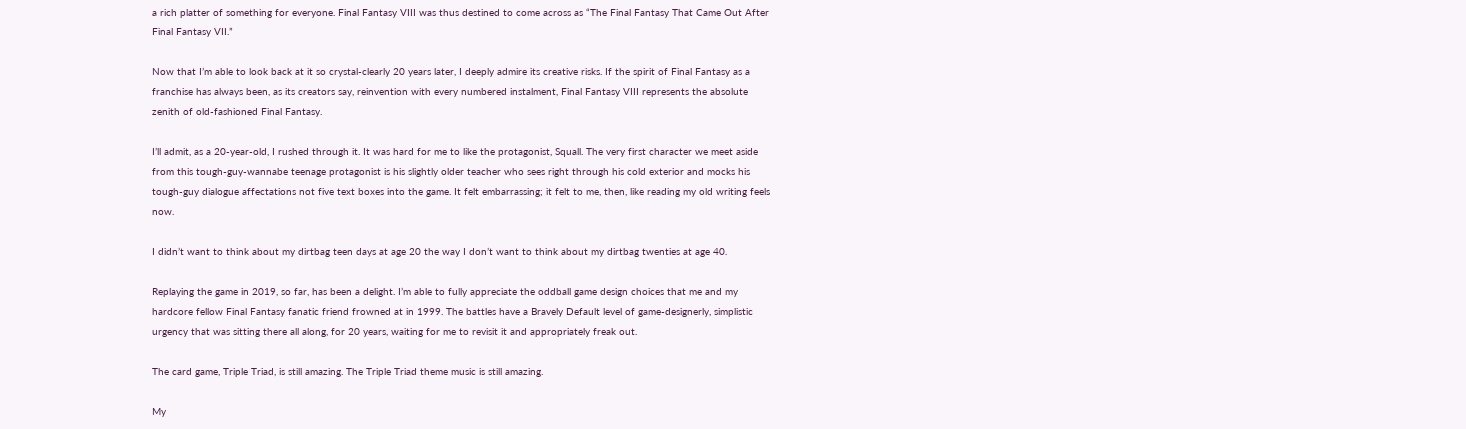a rich platter of something for everyone. Final Fantasy VIII was thus destined to come across as “The Final Fantasy That Came Out After Final Fantasy VII.”

Now that I’m able to look back at it so crystal-clearly 20 years later, I deeply admire its creative risks. If the spirit of Final Fantasy as a franchise has always been, as its creators say, reinvention with every numbered instalment, Final Fantasy VIII represents the absolute zenith of old-fashioned Final Fantasy.

I’ll admit, as a 20-year-old, I rushed through it. It was hard for me to like the protagonist, Squall. The very first character we meet aside from this tough-guy-wannabe teenage protagonist is his slightly older teacher who sees right through his cold exterior and mocks his tough-guy dialogue affectations not five text boxes into the game. It felt embarrassing; it felt to me, then, like reading my old writing feels now.

I didn’t want to think about my dirtbag teen days at age 20 the way I don’t want to think about my dirtbag twenties at age 40.

Replaying the game in 2019, so far, has been a delight. I’m able to fully appreciate the oddball game design choices that me and my hardcore fellow Final Fantasy fanatic friend frowned at in 1999. The battles have a Bravely Default level of game-designerly, simplistic urgency that was sitting there all along, for 20 years, waiting for me to revisit it and appropriately freak out.

The card game, Triple Triad, is still amazing. The Triple Triad theme music is still amazing.

My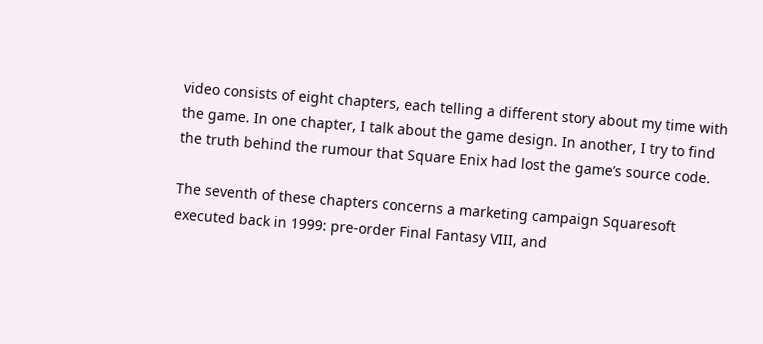video consists of eight chapters, each telling a different story about my time with the game. In one chapter, I talk about the game design. In another, I try to find the truth behind the rumour that Square Enix had lost the game’s source code.

The seventh of these chapters concerns a marketing campaign Squaresoft executed back in 1999: pre-order Final Fantasy VIII, and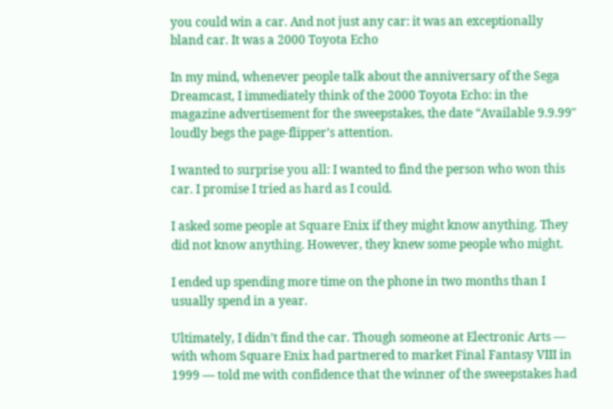you could win a car. And not just any car: it was an exceptionally bland car. It was a 2000 Toyota Echo

In my mind, whenever people talk about the anniversary of the Sega Dreamcast, I immediately think of the 2000 Toyota Echo: in the magazine advertisement for the sweepstakes, the date “Available 9.9.99″ loudly begs the page-flipper’s attention.

I wanted to surprise you all: I wanted to find the person who won this car. I promise I tried as hard as I could.

I asked some people at Square Enix if they might know anything. They did not know anything. However, they knew some people who might.

I ended up spending more time on the phone in two months than I usually spend in a year.

Ultimately, I didn’t find the car. Though someone at Electronic Arts — with whom Square Enix had partnered to market Final Fantasy VIII in 1999 — told me with confidence that the winner of the sweepstakes had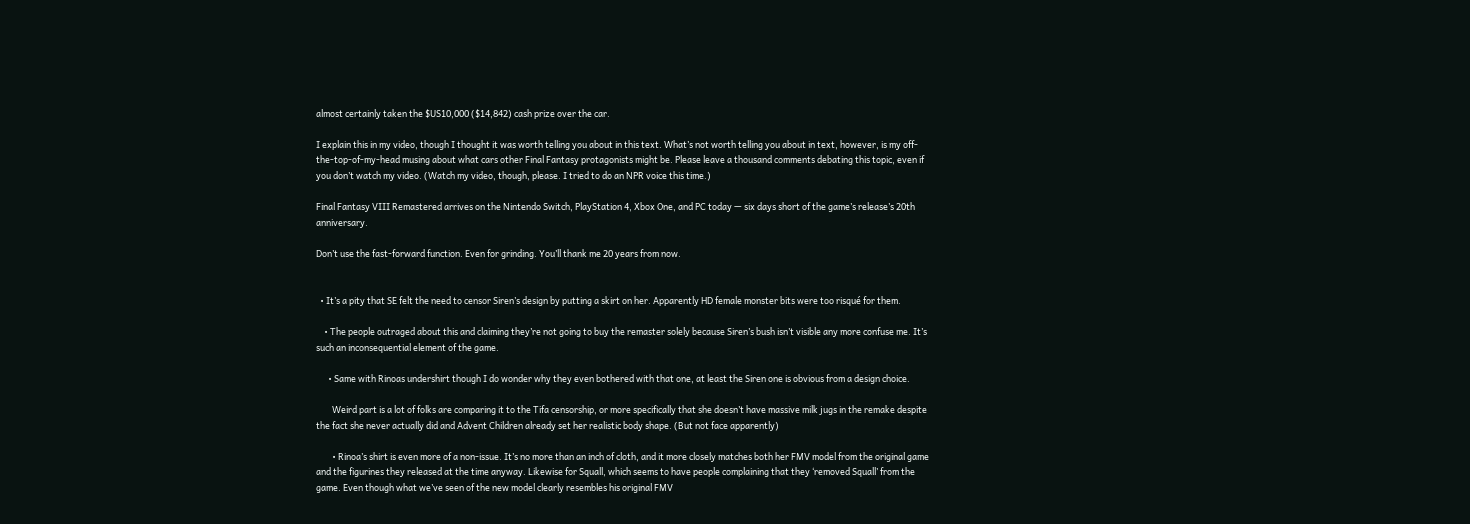almost certainly taken the $US10,000 ($14,842) cash prize over the car.

I explain this in my video, though I thought it was worth telling you about in this text. What’s not worth telling you about in text, however, is my off-the-top-of-my-head musing about what cars other Final Fantasy protagonists might be. Please leave a thousand comments debating this topic, even if you don’t watch my video. (Watch my video, though, please. I tried to do an NPR voice this time.)

Final Fantasy VIII Remastered arrives on the Nintendo Switch, PlayStation 4, Xbox One, and PC today — six days short of the game’s release’s 20th anniversary.

Don’t use the fast-forward function. Even for grinding. You’ll thank me 20 years from now.


  • It’s a pity that SE felt the need to censor Siren’s design by putting a skirt on her. Apparently HD female monster bits were too risqué for them.

    • The people outraged about this and claiming they’re not going to buy the remaster solely because Siren’s bush isn’t visible any more confuse me. It’s such an inconsequential element of the game.

      • Same with Rinoas undershirt though I do wonder why they even bothered with that one, at least the Siren one is obvious from a design choice.

        Weird part is a lot of folks are comparing it to the Tifa censorship, or more specifically that she doesn’t have massive milk jugs in the remake despite the fact she never actually did and Advent Children already set her realistic body shape. (But not face apparently)

        • Rinoa’s shirt is even more of a non-issue. It’s no more than an inch of cloth, and it more closely matches both her FMV model from the original game and the figurines they released at the time anyway. Likewise for Squall, which seems to have people complaining that they ‘removed Squall’ from the game. Even though what we’ve seen of the new model clearly resembles his original FMV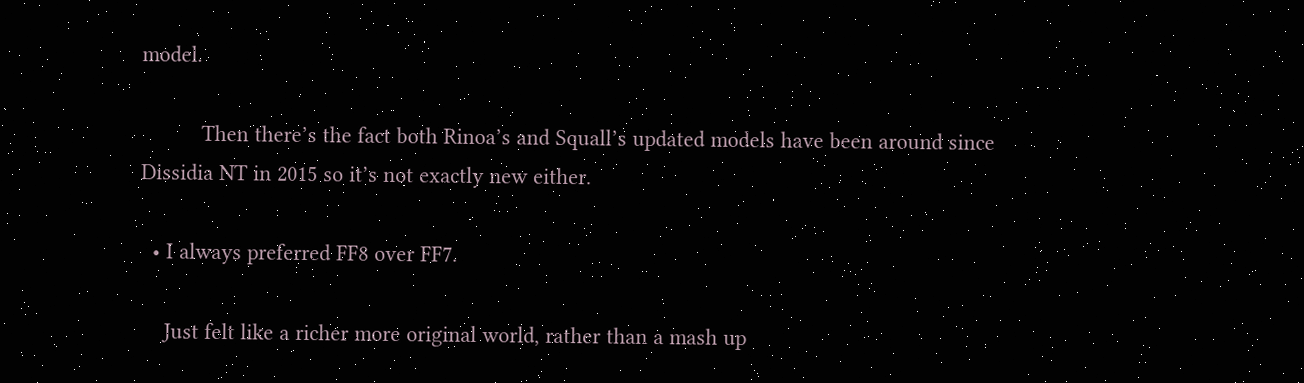model.

          Then there’s the fact both Rinoa’s and Squall’s updated models have been around since Dissidia NT in 2015 so it’s not exactly new either.

  • I always preferred FF8 over FF7.

    Just felt like a richer more original world, rather than a mash up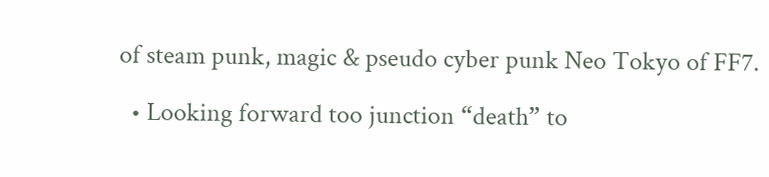of steam punk, magic & pseudo cyber punk Neo Tokyo of FF7.

  • Looking forward too junction “death” to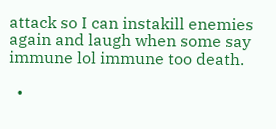attack so I can instakill enemies again and laugh when some say immune lol immune too death.

  •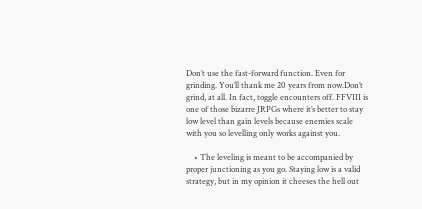Don’t use the fast-forward function. Even for grinding. You’ll thank me 20 years from now.Don’t grind, at all. In fact, toggle encounters off. FFVIII is one of those bizarre JRPGs where it’s better to stay low level than gain levels because enemies scale with you so levelling only works against you.

    • The leveling is meant to be accompanied by proper junctioning as you go. Staying low is a valid strategy, but in my opinion it cheeses the hell out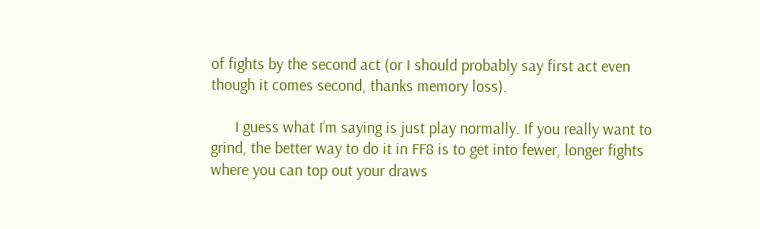of fights by the second act (or I should probably say first act even though it comes second, thanks memory loss).

      I guess what I’m saying is just play normally. If you really want to grind, the better way to do it in FF8 is to get into fewer, longer fights where you can top out your draws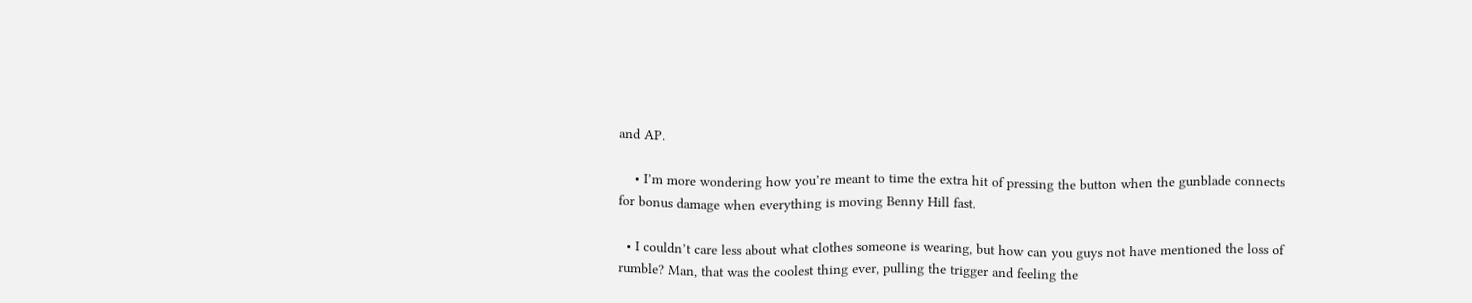and AP.

    • I’m more wondering how you’re meant to time the extra hit of pressing the button when the gunblade connects for bonus damage when everything is moving Benny Hill fast.

  • I couldn’t care less about what clothes someone is wearing, but how can you guys not have mentioned the loss of rumble? Man, that was the coolest thing ever, pulling the trigger and feeling the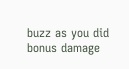buzz as you did bonus damage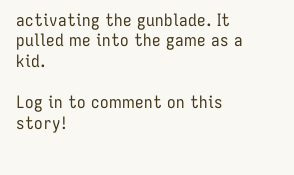activating the gunblade. It pulled me into the game as a kid.

Log in to comment on this story!